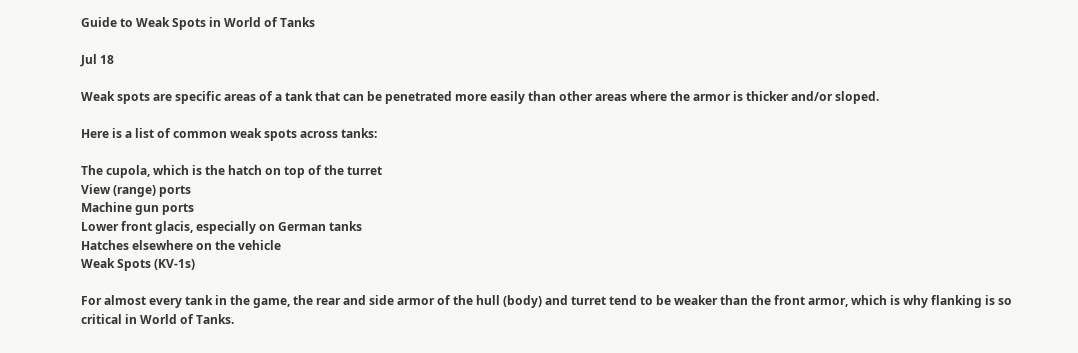Guide to Weak Spots in World of Tanks

Jul 18

Weak spots are specific areas of a tank that can be penetrated more easily than other areas where the armor is thicker and/or sloped.

Here is a list of common weak spots across tanks:

The cupola, which is the hatch on top of the turret
View (range) ports
Machine gun ports
Lower front glacis, especially on German tanks
Hatches elsewhere on the vehicle
Weak Spots (KV-1s)

For almost every tank in the game, the rear and side armor of the hull (body) and turret tend to be weaker than the front armor, which is why flanking is so critical in World of Tanks.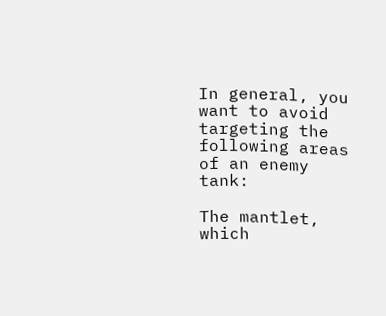In general, you want to avoid targeting the following areas of an enemy tank:

The mantlet, which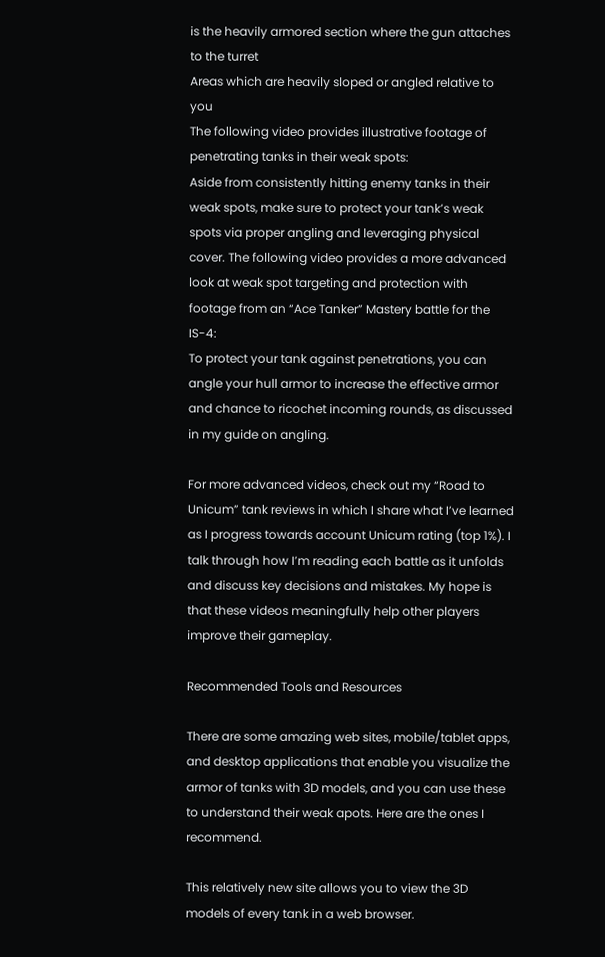is the heavily armored section where the gun attaches to the turret
Areas which are heavily sloped or angled relative to you
The following video provides illustrative footage of penetrating tanks in their weak spots:
Aside from consistently hitting enemy tanks in their weak spots, make sure to protect your tank’s weak spots via proper angling and leveraging physical cover. The following video provides a more advanced look at weak spot targeting and protection with footage from an “Ace Tanker” Mastery battle for the IS-4:
To protect your tank against penetrations, you can angle your hull armor to increase the effective armor and chance to ricochet incoming rounds, as discussed in my guide on angling.

For more advanced videos, check out my “Road to Unicum” tank reviews in which I share what I’ve learned as I progress towards account Unicum rating (top 1%). I talk through how I’m reading each battle as it unfolds and discuss key decisions and mistakes. My hope is that these videos meaningfully help other players improve their gameplay.

Recommended Tools and Resources

There are some amazing web sites, mobile/tablet apps, and desktop applications that enable you visualize the armor of tanks with 3D models, and you can use these to understand their weak apots. Here are the ones I recommend.

This relatively new site allows you to view the 3D models of every tank in a web browser.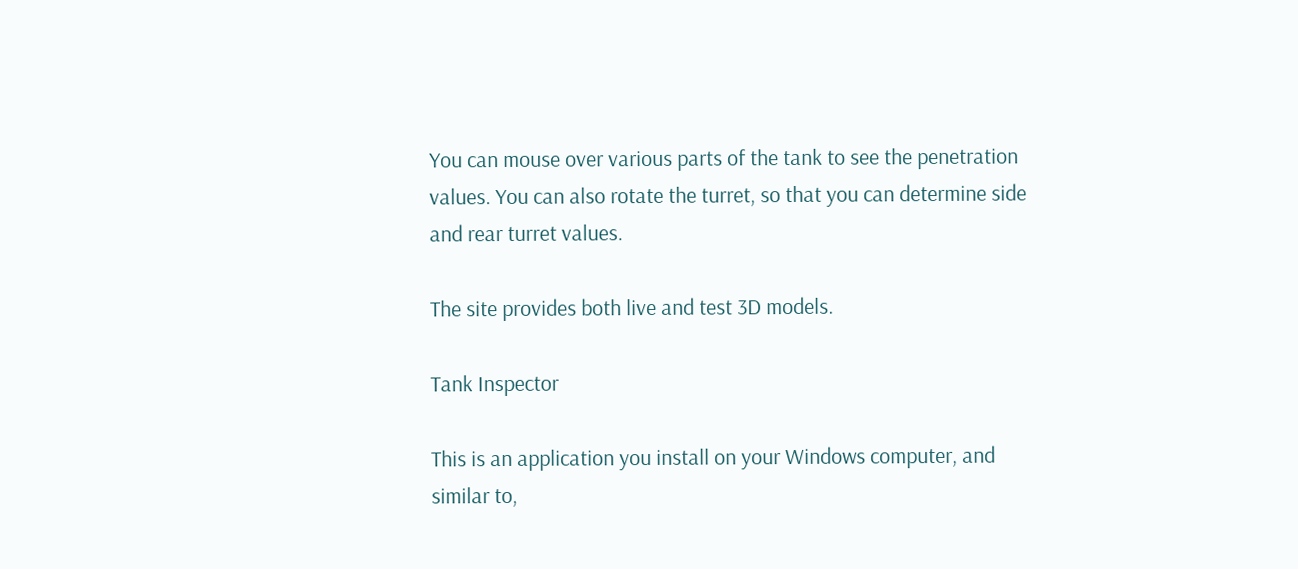You can mouse over various parts of the tank to see the penetration values. You can also rotate the turret, so that you can determine side and rear turret values.

The site provides both live and test 3D models.

Tank Inspector

This is an application you install on your Windows computer, and similar to,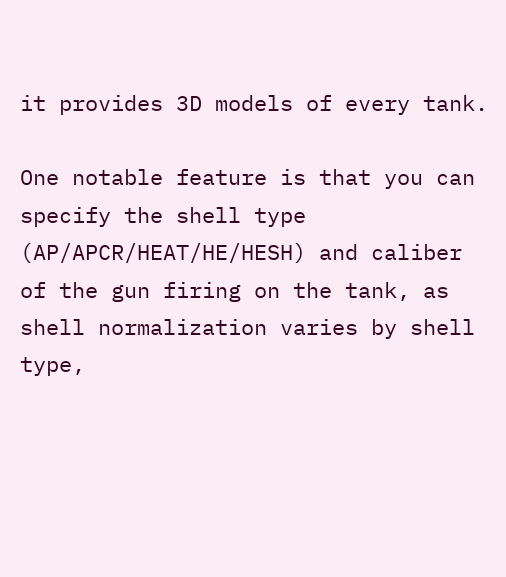it provides 3D models of every tank.

One notable feature is that you can specify the shell type (AP/APCR/HEAT/HE/HESH) and caliber of the gun firing on the tank, as shell normalization varies by shell type,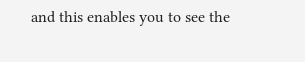and this enables you to see the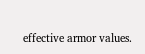effective armor values.